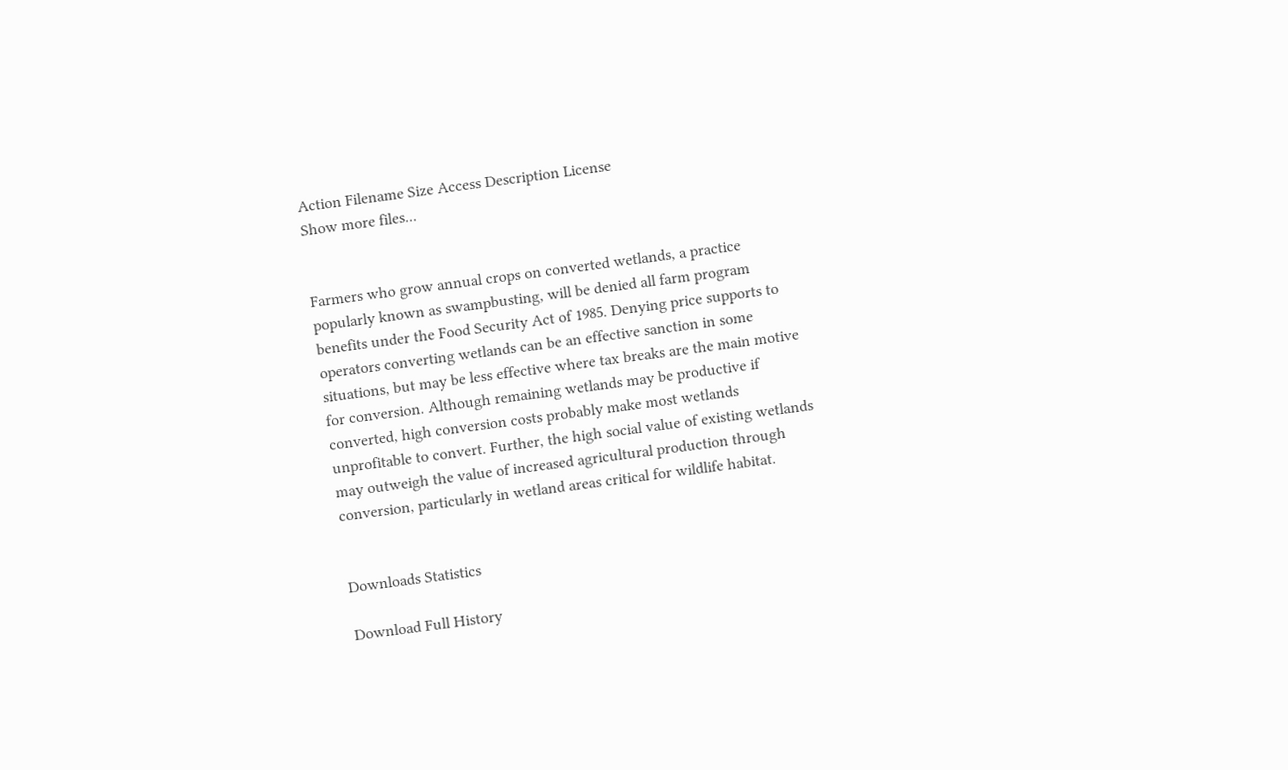Action Filename Size Access Description License
Show more files...


Farmers who grow annual crops on converted wetlands, a practice popularly known as swampbusting, will be denied all farm program benefits under the Food Security Act of 1985. Denying price supports to operators converting wetlands can be an effective sanction in some situations, but may be less effective where tax breaks are the main motive for conversion. Although remaining wetlands may be productive if converted, high conversion costs probably make most wetlands unprofitable to convert. Further, the high social value of existing wetlands may outweigh the value of increased agricultural production through conversion, particularly in wetland areas critical for wildlife habitat.


Downloads Statistics

Download Full History